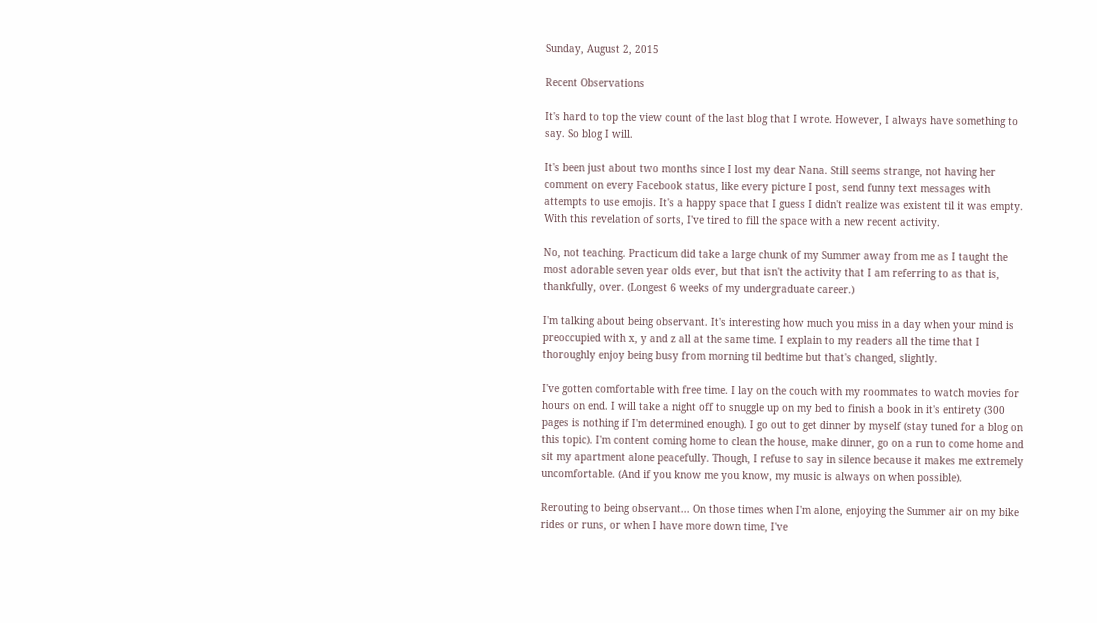Sunday, August 2, 2015

Recent Observations

It's hard to top the view count of the last blog that I wrote. However, I always have something to say. So blog I will.

It's been just about two months since I lost my dear Nana. Still seems strange, not having her comment on every Facebook status, like every picture I post, send funny text messages with attempts to use emojis. It's a happy space that I guess I didn't realize was existent til it was empty. With this revelation of sorts, I've tired to fill the space with a new recent activity.

No, not teaching. Practicum did take a large chunk of my Summer away from me as I taught the most adorable seven year olds ever, but that isn't the activity that I am referring to as that is, thankfully, over. (Longest 6 weeks of my undergraduate career.)

I'm talking about being observant. It's interesting how much you miss in a day when your mind is preoccupied with x, y and z all at the same time. I explain to my readers all the time that I thoroughly enjoy being busy from morning til bedtime but that's changed, slightly.

I've gotten comfortable with free time. I lay on the couch with my roommates to watch movies for hours on end. I will take a night off to snuggle up on my bed to finish a book in it's entirety (300 pages is nothing if I'm determined enough). I go out to get dinner by myself (stay tuned for a blog on this topic). I'm content coming home to clean the house, make dinner, go on a run to come home and sit my apartment alone peacefully. Though, I refuse to say in silence because it makes me extremely uncomfortable. (And if you know me you know, my music is always on when possible).

Rerouting to being observant... On those times when I'm alone, enjoying the Summer air on my bike rides or runs, or when I have more down time, I've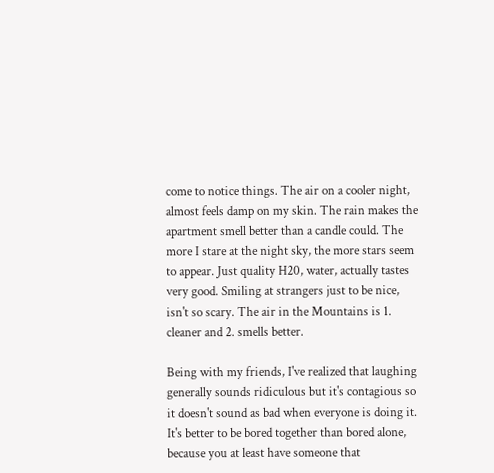come to notice things. The air on a cooler night, almost feels damp on my skin. The rain makes the apartment smell better than a candle could. The more I stare at the night sky, the more stars seem to appear. Just quality H20, water, actually tastes very good. Smiling at strangers just to be nice, isn't so scary. The air in the Mountains is 1. cleaner and 2. smells better.

Being with my friends, I've realized that laughing generally sounds ridiculous but it's contagious so it doesn't sound as bad when everyone is doing it. It's better to be bored together than bored alone, because you at least have someone that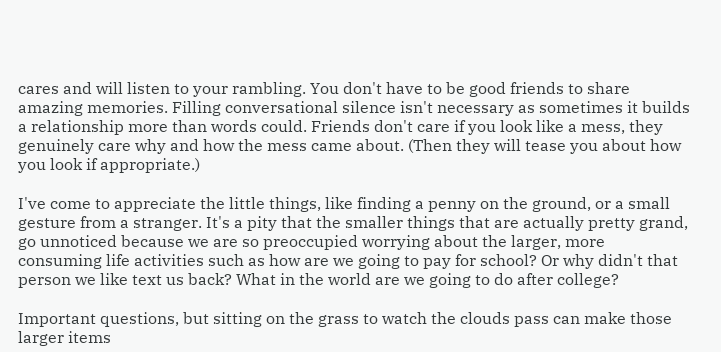cares and will listen to your rambling. You don't have to be good friends to share amazing memories. Filling conversational silence isn't necessary as sometimes it builds a relationship more than words could. Friends don't care if you look like a mess, they genuinely care why and how the mess came about. (Then they will tease you about how you look if appropriate.)

I've come to appreciate the little things, like finding a penny on the ground, or a small gesture from a stranger. It's a pity that the smaller things that are actually pretty grand, go unnoticed because we are so preoccupied worrying about the larger, more consuming life activities such as how are we going to pay for school? Or why didn't that person we like text us back? What in the world are we going to do after college?

Important questions, but sitting on the grass to watch the clouds pass can make those larger items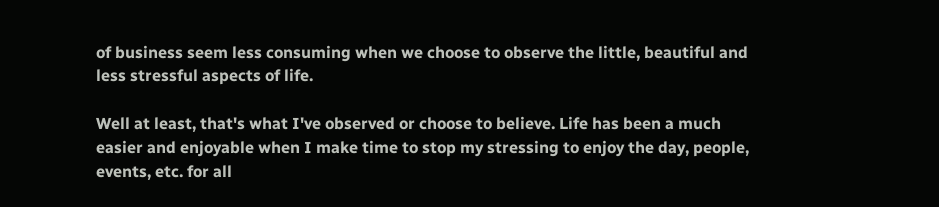of business seem less consuming when we choose to observe the little, beautiful and less stressful aspects of life.

Well at least, that's what I've observed or choose to believe. Life has been a much easier and enjoyable when I make time to stop my stressing to enjoy the day, people, events, etc. for all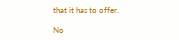that it has to offer.

No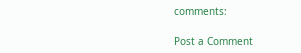comments:

Post a Comment